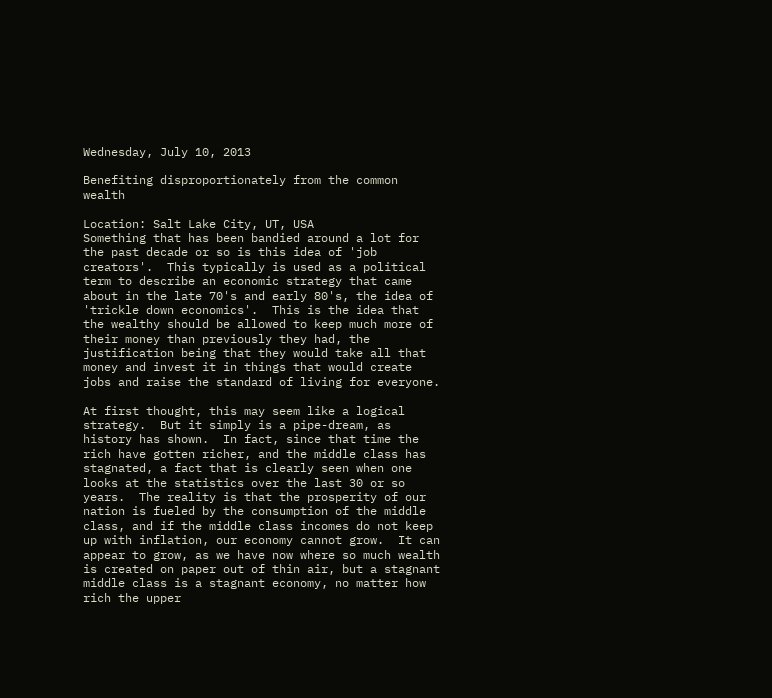Wednesday, July 10, 2013

Benefiting disproportionately from the common wealth

Location: Salt Lake City, UT, USA
Something that has been bandied around a lot for the past decade or so is this idea of 'job creators'.  This typically is used as a political term to describe an economic strategy that came about in the late 70's and early 80's, the idea of 'trickle down economics'.  This is the idea that the wealthy should be allowed to keep much more of their money than previously they had, the justification being that they would take all that money and invest it in things that would create jobs and raise the standard of living for everyone.

At first thought, this may seem like a logical strategy.  But it simply is a pipe-dream, as history has shown.  In fact, since that time the rich have gotten richer, and the middle class has stagnated, a fact that is clearly seen when one looks at the statistics over the last 30 or so years.  The reality is that the prosperity of our nation is fueled by the consumption of the middle class, and if the middle class incomes do not keep up with inflation, our economy cannot grow.  It can appear to grow, as we have now where so much wealth is created on paper out of thin air, but a stagnant middle class is a stagnant economy, no matter how rich the upper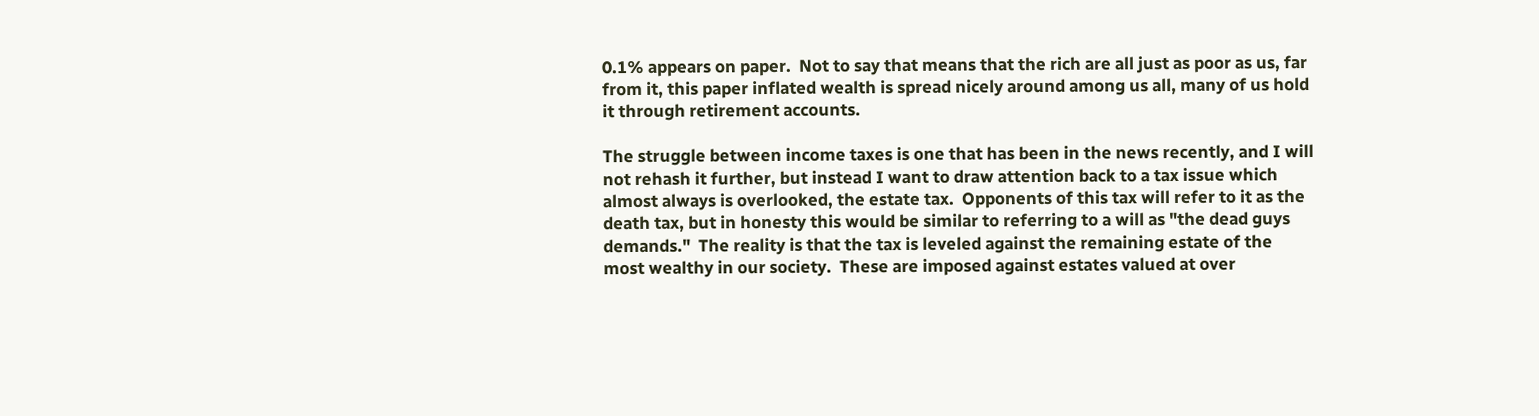0.1% appears on paper.  Not to say that means that the rich are all just as poor as us, far from it, this paper inflated wealth is spread nicely around among us all, many of us hold it through retirement accounts.

The struggle between income taxes is one that has been in the news recently, and I will not rehash it further, but instead I want to draw attention back to a tax issue which almost always is overlooked, the estate tax.  Opponents of this tax will refer to it as the death tax, but in honesty this would be similar to referring to a will as "the dead guys demands."  The reality is that the tax is leveled against the remaining estate of the most wealthy in our society.  These are imposed against estates valued at over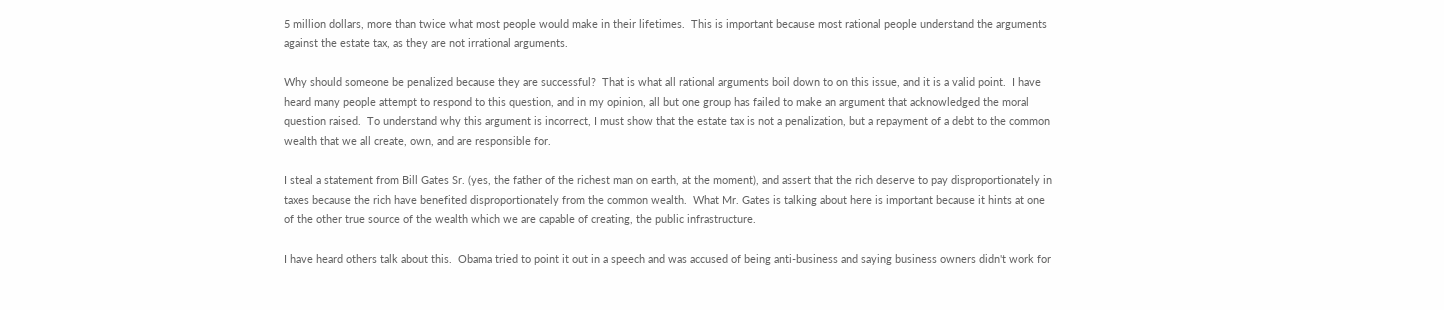5 million dollars, more than twice what most people would make in their lifetimes.  This is important because most rational people understand the arguments against the estate tax, as they are not irrational arguments.

Why should someone be penalized because they are successful?  That is what all rational arguments boil down to on this issue, and it is a valid point.  I have heard many people attempt to respond to this question, and in my opinion, all but one group has failed to make an argument that acknowledged the moral question raised.  To understand why this argument is incorrect, I must show that the estate tax is not a penalization, but a repayment of a debt to the common wealth that we all create, own, and are responsible for.

I steal a statement from Bill Gates Sr. (yes, the father of the richest man on earth, at the moment), and assert that the rich deserve to pay disproportionately in taxes because the rich have benefited disproportionately from the common wealth.  What Mr. Gates is talking about here is important because it hints at one of the other true source of the wealth which we are capable of creating, the public infrastructure.

I have heard others talk about this.  Obama tried to point it out in a speech and was accused of being anti-business and saying business owners didn't work for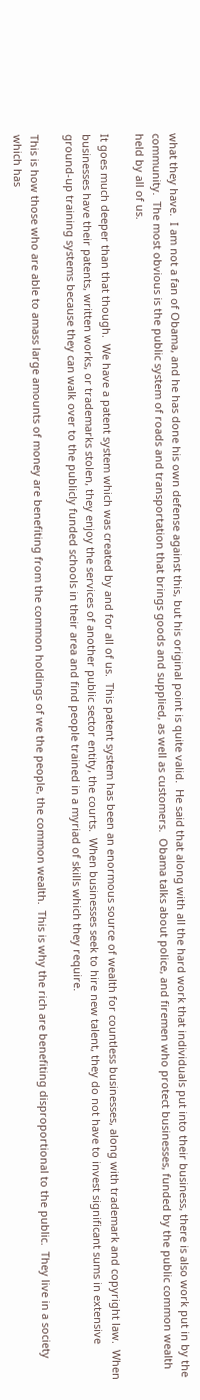what they have.  I am not a fan of Obama, and he has done his own defense against this, but his original point is quite valid.  He said that along with all the hard work that individuals put into their business, there is also work put in by the community.  The most obvious is the public system of roads and transportation that brings goods and supplied, as well as customers.  Obama talks about police, and firemen who protect businesses, funded by the public common wealth held by all of us.

It goes much deeper than that though.  We have a patent system which was created by and for all of us.  This patent system has been an enormous source of wealth for countless businesses, along with trademark and copyright law.  When businesses have their patents, written works, or trademarks stolen, they enjoy the services of another public sector entity, the courts.  When businesses seek to hire new talent, they do not have to invest significant sums in extensive ground-up training systems because they can walk over to the publicly funded schools in their area and find people trained in a myriad of skills which they require.

This is how those who are able to amass large amounts of money are benefiting from the common holdings of we the people, the common wealth.  This is why the rich are benefiting disproportional to the public.  They live in a society which has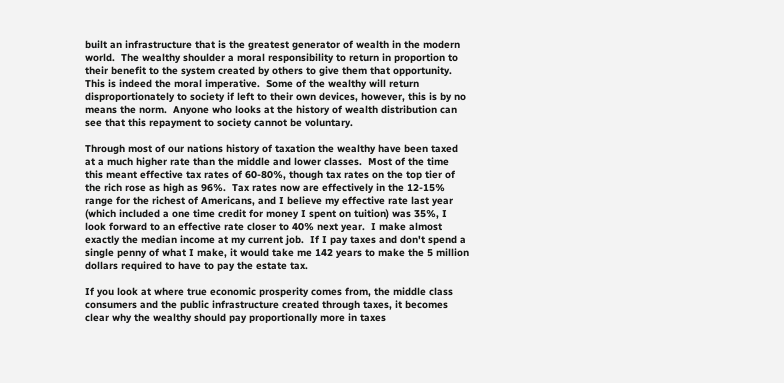built an infrastructure that is the greatest generator of wealth in the modern world.  The wealthy shoulder a moral responsibility to return in proportion to their benefit to the system created by others to give them that opportunity.  This is indeed the moral imperative.  Some of the wealthy will return disproportionately to society if left to their own devices, however, this is by no means the norm.  Anyone who looks at the history of wealth distribution can see that this repayment to society cannot be voluntary.

Through most of our nations history of taxation the wealthy have been taxed at a much higher rate than the middle and lower classes.  Most of the time this meant effective tax rates of 60-80%, though tax rates on the top tier of the rich rose as high as 96%.  Tax rates now are effectively in the 12-15% range for the richest of Americans, and I believe my effective rate last year (which included a one time credit for money I spent on tuition) was 35%, I look forward to an effective rate closer to 40% next year.  I make almost exactly the median income at my current job.  If I pay taxes and don't spend a single penny of what I make, it would take me 142 years to make the 5 million dollars required to have to pay the estate tax.

If you look at where true economic prosperity comes from, the middle class consumers and the public infrastructure created through taxes, it becomes clear why the wealthy should pay proportionally more in taxes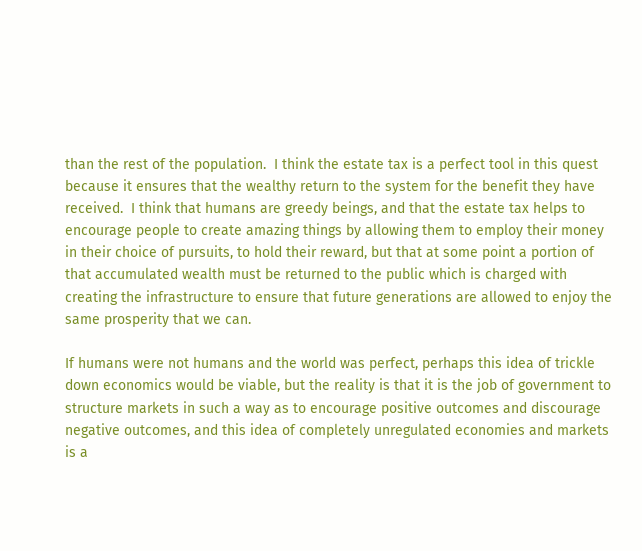than the rest of the population.  I think the estate tax is a perfect tool in this quest because it ensures that the wealthy return to the system for the benefit they have received.  I think that humans are greedy beings, and that the estate tax helps to encourage people to create amazing things by allowing them to employ their money in their choice of pursuits, to hold their reward, but that at some point a portion of that accumulated wealth must be returned to the public which is charged with creating the infrastructure to ensure that future generations are allowed to enjoy the same prosperity that we can.

If humans were not humans and the world was perfect, perhaps this idea of trickle down economics would be viable, but the reality is that it is the job of government to structure markets in such a way as to encourage positive outcomes and discourage negative outcomes, and this idea of completely unregulated economies and markets is a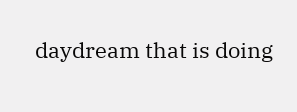daydream that is doing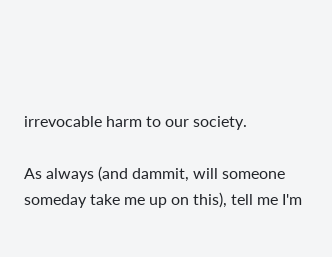irrevocable harm to our society.

As always (and dammit, will someone someday take me up on this), tell me I'm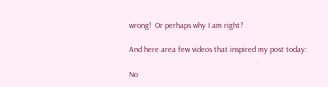wrong!  Or perhaps why I am right?

And here area few videos that inspired my post today:

No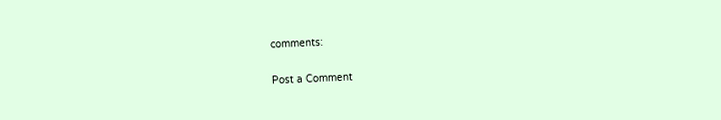comments:

Post a Comment